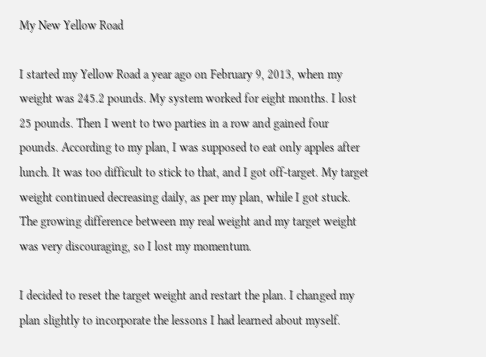My New Yellow Road

I started my Yellow Road a year ago on February 9, 2013, when my weight was 245.2 pounds. My system worked for eight months. I lost 25 pounds. Then I went to two parties in a row and gained four pounds. According to my plan, I was supposed to eat only apples after lunch. It was too difficult to stick to that, and I got off-target. My target weight continued decreasing daily, as per my plan, while I got stuck. The growing difference between my real weight and my target weight was very discouraging, so I lost my momentum.

I decided to reset the target weight and restart the plan. I changed my plan slightly to incorporate the lessons I had learned about myself.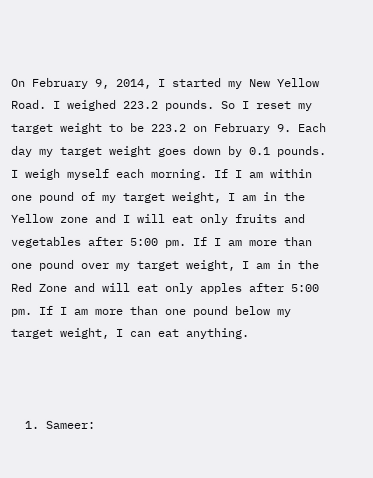On February 9, 2014, I started my New Yellow Road. I weighed 223.2 pounds. So I reset my target weight to be 223.2 on February 9. Each day my target weight goes down by 0.1 pounds. I weigh myself each morning. If I am within one pound of my target weight, I am in the Yellow zone and I will eat only fruits and vegetables after 5:00 pm. If I am more than one pound over my target weight, I am in the Red Zone and will eat only apples after 5:00 pm. If I am more than one pound below my target weight, I can eat anything.



  1. Sameer: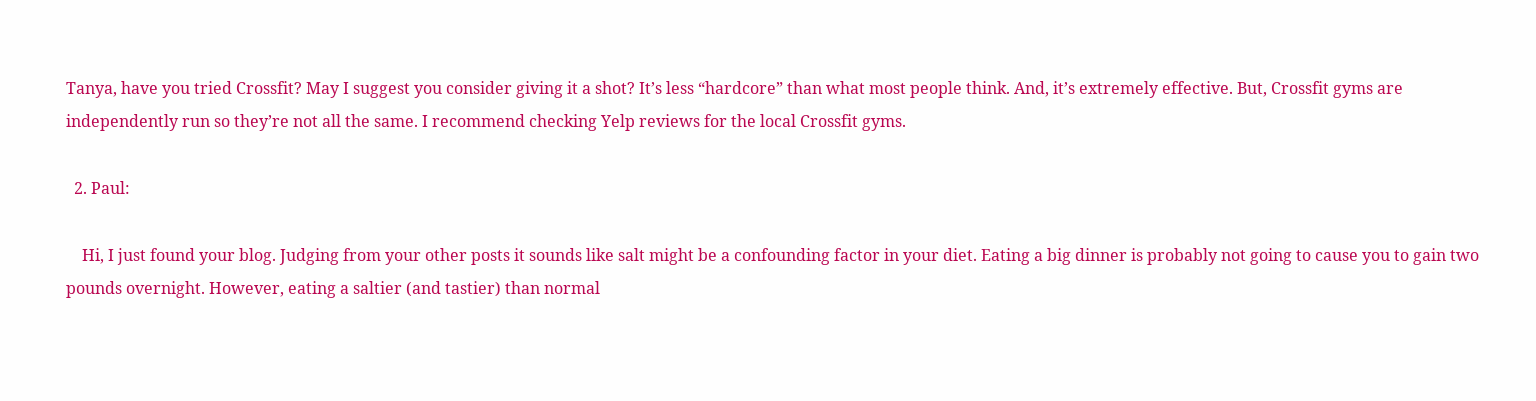Tanya, have you tried Crossfit? May I suggest you consider giving it a shot? It’s less “hardcore” than what most people think. And, it’s extremely effective. But, Crossfit gyms are independently run so they’re not all the same. I recommend checking Yelp reviews for the local Crossfit gyms.

  2. Paul:

    Hi, I just found your blog. Judging from your other posts it sounds like salt might be a confounding factor in your diet. Eating a big dinner is probably not going to cause you to gain two pounds overnight. However, eating a saltier (and tastier) than normal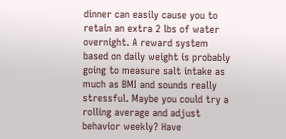dinner can easily cause you to retain an extra 2 lbs of water overnight. A reward system based on daily weight is probably going to measure salt intake as much as BMI and sounds really stressful. Maybe you could try a rolling average and adjust behavior weekly? Have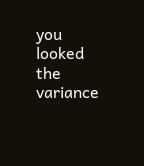you looked the variance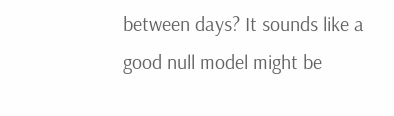between days? It sounds like a good null model might be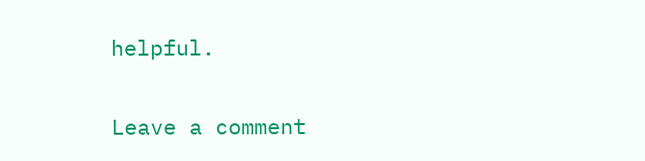helpful.

Leave a comment